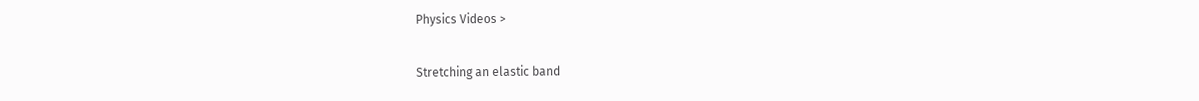Physics Videos >

Stretching an elastic band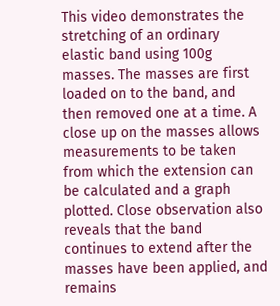This video demonstrates the stretching of an ordinary elastic band using 100g masses. The masses are first loaded on to the band, and then removed one at a time. A close up on the masses allows measurements to be taken from which the extension can be calculated and a graph plotted. Close observation also reveals that the band continues to extend after the masses have been applied, and remains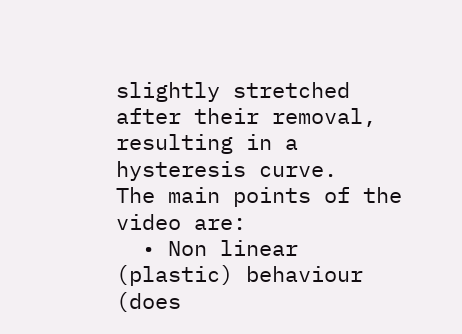slightly stretched after their removal, resulting in a hysteresis curve.
The main points of the video are:
  • Non linear (plastic) behaviour (does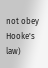not obey Hooke's law)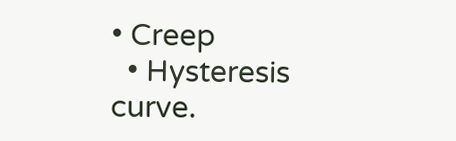• Creep
  • Hysteresis curve.